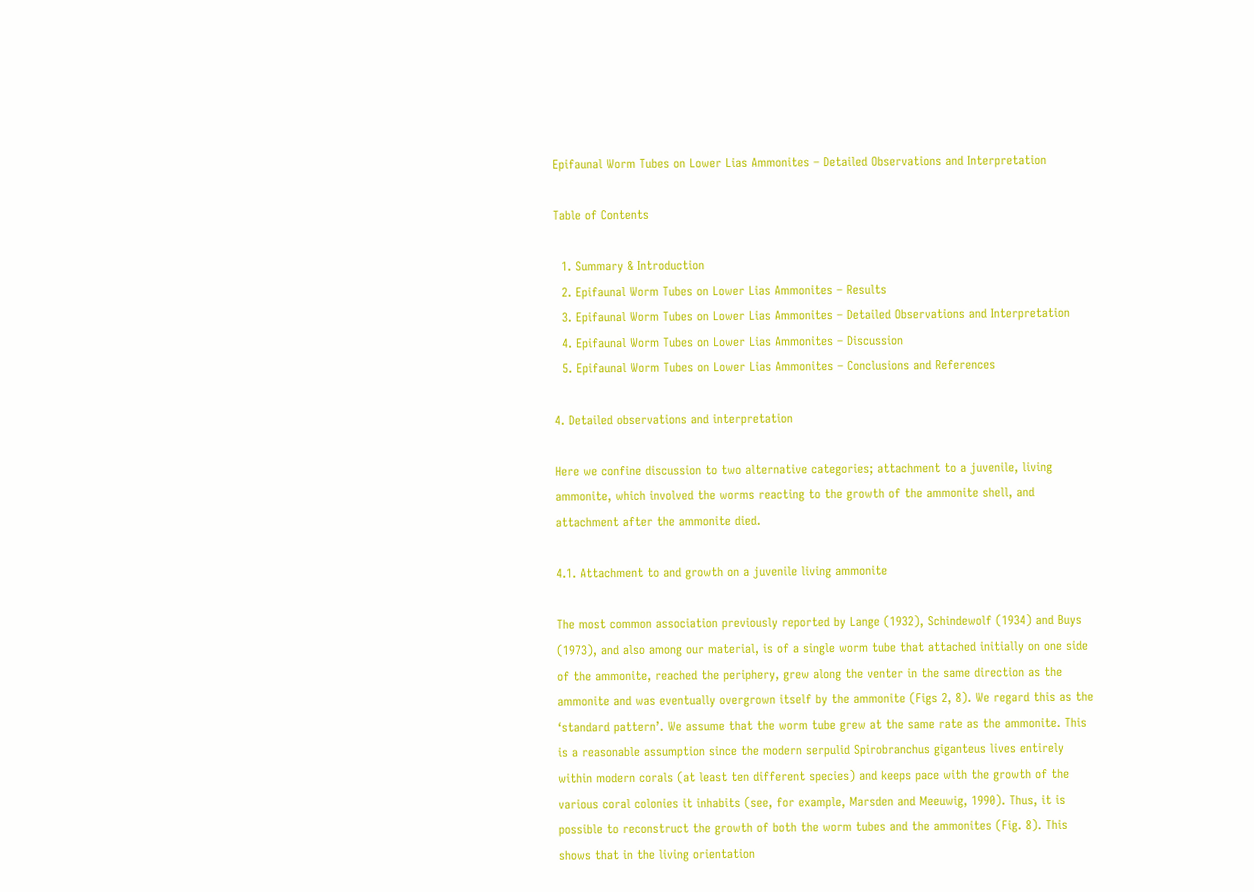Epifaunal Worm Tubes on Lower Lias Ammonites – Detailed Observations and Interpretation

Table of Contents

  1. Summary & Introduction
  2. Epifaunal Worm Tubes on Lower Lias Ammonites – Results
  3. Epifaunal Worm Tubes on Lower Lias Ammonites – Detailed Observations and Interpretation
  4. Epifaunal Worm Tubes on Lower Lias Ammonites – Discussion
  5. Epifaunal Worm Tubes on Lower Lias Ammonites – Conclusions and References

4. Detailed observations and interpretation

Here we confine discussion to two alternative categories; attachment to a juvenile, living ammonite, which involved the worms reacting to the growth of the ammonite shell, and attachment after the ammonite died.

4.1. Attachment to and growth on a juvenile living ammonite

The most common association previously reported by Lange (1932), Schindewolf (1934) and Buys (1973), and also among our material, is of a single worm tube that attached initially on one side of the ammonite, reached the periphery, grew along the venter in the same direction as the ammonite and was eventually overgrown itself by the ammonite (Figs 2, 8). We regard this as the ‘standard pattern’. We assume that the worm tube grew at the same rate as the ammonite. This is a reasonable assumption since the modern serpulid Spirobranchus giganteus lives entirely within modern corals (at least ten different species) and keeps pace with the growth of the various coral colonies it inhabits (see, for example, Marsden and Meeuwig, 1990). Thus, it is possible to reconstruct the growth of both the worm tubes and the ammonites (Fig. 8). This shows that in the living orientation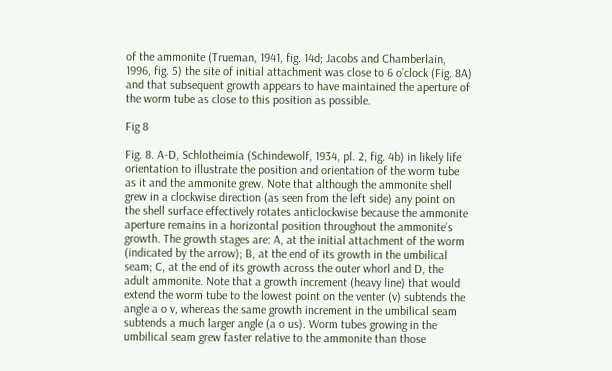of the ammonite (Trueman, 1941, fig. 14d; Jacobs and Chamberlain, 1996, fig. 5) the site of initial attachment was close to 6 o’clock (Fig. 8A) and that subsequent growth appears to have maintained the aperture of the worm tube as close to this position as possible.

Fig 8

Fig. 8. A-D, Schlotheimia (Schindewolf, 1934, pl. 2, fig. 4b) in likely life orientation to illustrate the position and orientation of the worm tube as it and the ammonite grew. Note that although the ammonite shell grew in a clockwise direction (as seen from the left side) any point on the shell surface effectively rotates anticlockwise because the ammonite aperture remains in a horizontal position throughout the ammonite’s growth. The growth stages are: A, at the initial attachment of the worm (indicated by the arrow); B, at the end of its growth in the umbilical seam; C, at the end of its growth across the outer whorl and D, the adult ammonite. Note that a growth increment (heavy line) that would extend the worm tube to the lowest point on the venter (v) subtends the angle a o v, whereas the same growth increment in the umbilical seam subtends a much larger angle (a o us). Worm tubes growing in the umbilical seam grew faster relative to the ammonite than those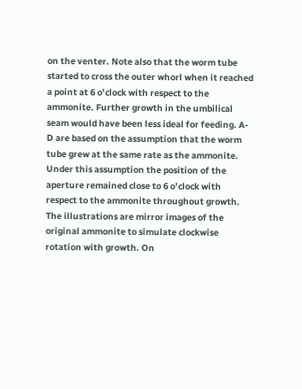on the venter. Note also that the worm tube started to cross the outer whorl when it reached a point at 6 o’clock with respect to the ammonite. Further growth in the umbilical seam would have been less ideal for feeding. A-D are based on the assumption that the worm tube grew at the same rate as the ammonite. Under this assumption the position of the aperture remained close to 6 o’clock with respect to the ammonite throughout growth. The illustrations are mirror images of the original ammonite to simulate clockwise rotation with growth. On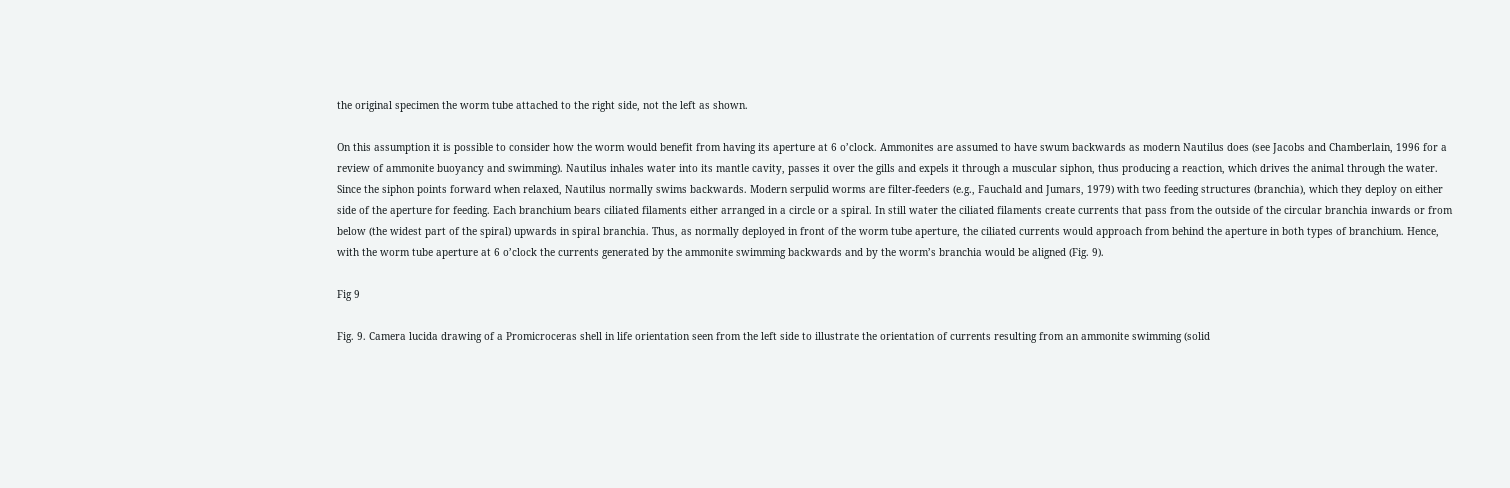the original specimen the worm tube attached to the right side, not the left as shown.

On this assumption it is possible to consider how the worm would benefit from having its aperture at 6 o’clock. Ammonites are assumed to have swum backwards as modern Nautilus does (see Jacobs and Chamberlain, 1996 for a review of ammonite buoyancy and swimming). Nautilus inhales water into its mantle cavity, passes it over the gills and expels it through a muscular siphon, thus producing a reaction, which drives the animal through the water. Since the siphon points forward when relaxed, Nautilus normally swims backwards. Modern serpulid worms are filter-feeders (e.g., Fauchald and Jumars, 1979) with two feeding structures (branchia), which they deploy on either side of the aperture for feeding. Each branchium bears ciliated filaments either arranged in a circle or a spiral. In still water the ciliated filaments create currents that pass from the outside of the circular branchia inwards or from below (the widest part of the spiral) upwards in spiral branchia. Thus, as normally deployed in front of the worm tube aperture, the ciliated currents would approach from behind the aperture in both types of branchium. Hence, with the worm tube aperture at 6 o’clock the currents generated by the ammonite swimming backwards and by the worm’s branchia would be aligned (Fig. 9).

Fig 9

Fig. 9. Camera lucida drawing of a Promicroceras shell in life orientation seen from the left side to illustrate the orientation of currents resulting from an ammonite swimming (solid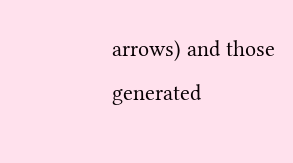arrows) and those generated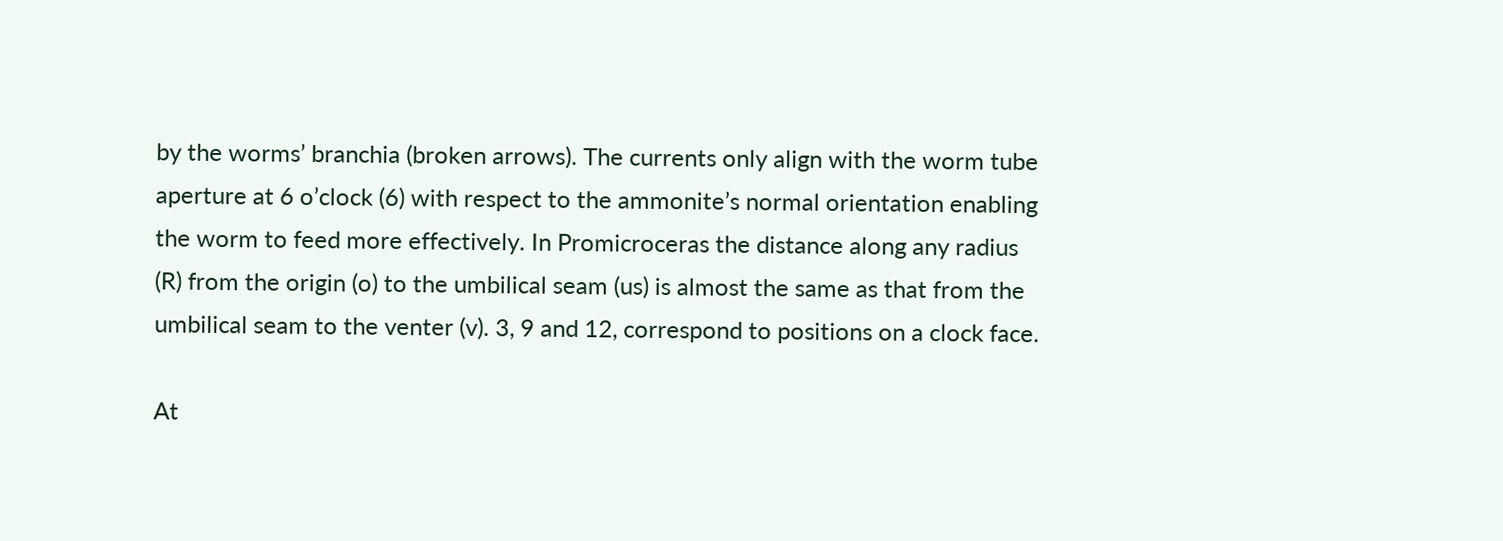by the worms’ branchia (broken arrows). The currents only align with the worm tube aperture at 6 o’clock (6) with respect to the ammonite’s normal orientation enabling the worm to feed more effectively. In Promicroceras the distance along any radius (R) from the origin (o) to the umbilical seam (us) is almost the same as that from the umbilical seam to the venter (v). 3, 9 and 12, correspond to positions on a clock face.

At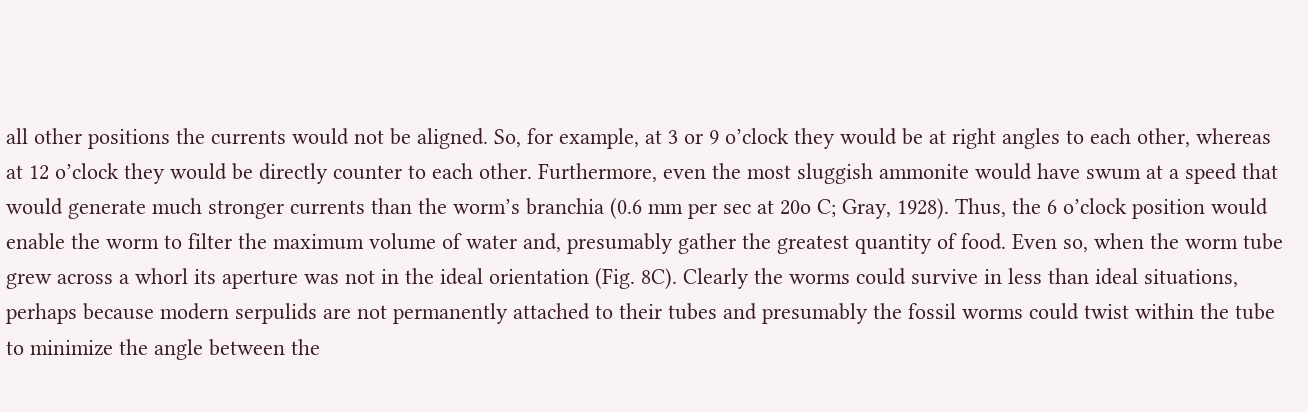all other positions the currents would not be aligned. So, for example, at 3 or 9 o’clock they would be at right angles to each other, whereas at 12 o’clock they would be directly counter to each other. Furthermore, even the most sluggish ammonite would have swum at a speed that would generate much stronger currents than the worm’s branchia (0.6 mm per sec at 20o C; Gray, 1928). Thus, the 6 o’clock position would enable the worm to filter the maximum volume of water and, presumably gather the greatest quantity of food. Even so, when the worm tube grew across a whorl its aperture was not in the ideal orientation (Fig. 8C). Clearly the worms could survive in less than ideal situations, perhaps because modern serpulids are not permanently attached to their tubes and presumably the fossil worms could twist within the tube to minimize the angle between the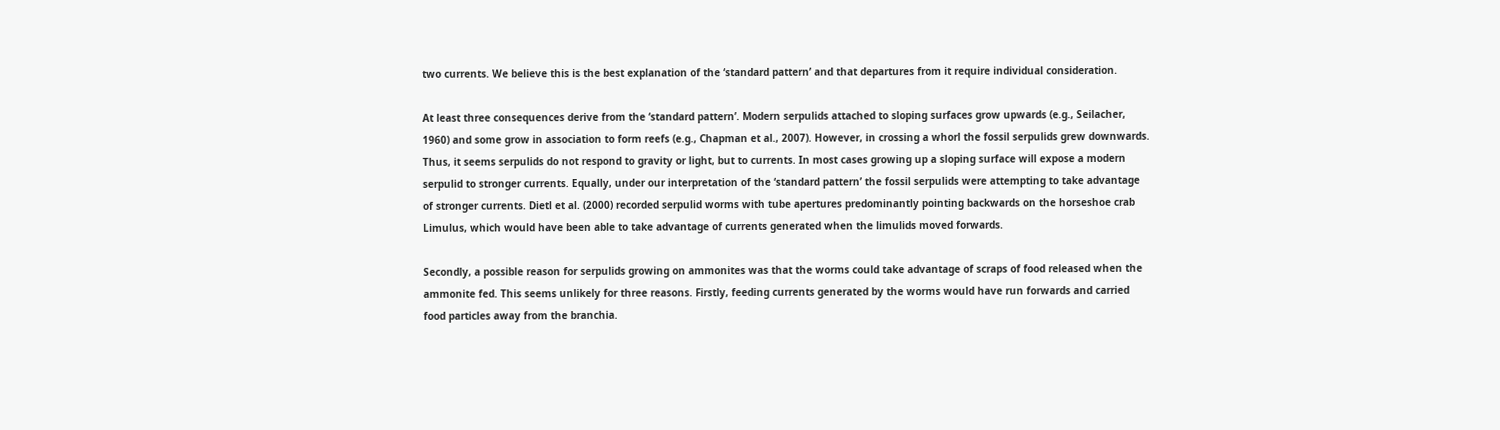two currents. We believe this is the best explanation of the ‘standard pattern’ and that departures from it require individual consideration.

At least three consequences derive from the ‘standard pattern’. Modern serpulids attached to sloping surfaces grow upwards (e.g., Seilacher, 1960) and some grow in association to form reefs (e.g., Chapman et al., 2007). However, in crossing a whorl the fossil serpulids grew downwards. Thus, it seems serpulids do not respond to gravity or light, but to currents. In most cases growing up a sloping surface will expose a modern serpulid to stronger currents. Equally, under our interpretation of the ‘standard pattern’ the fossil serpulids were attempting to take advantage of stronger currents. Dietl et al. (2000) recorded serpulid worms with tube apertures predominantly pointing backwards on the horseshoe crab Limulus, which would have been able to take advantage of currents generated when the limulids moved forwards.

Secondly, a possible reason for serpulids growing on ammonites was that the worms could take advantage of scraps of food released when the ammonite fed. This seems unlikely for three reasons. Firstly, feeding currents generated by the worms would have run forwards and carried food particles away from the branchia.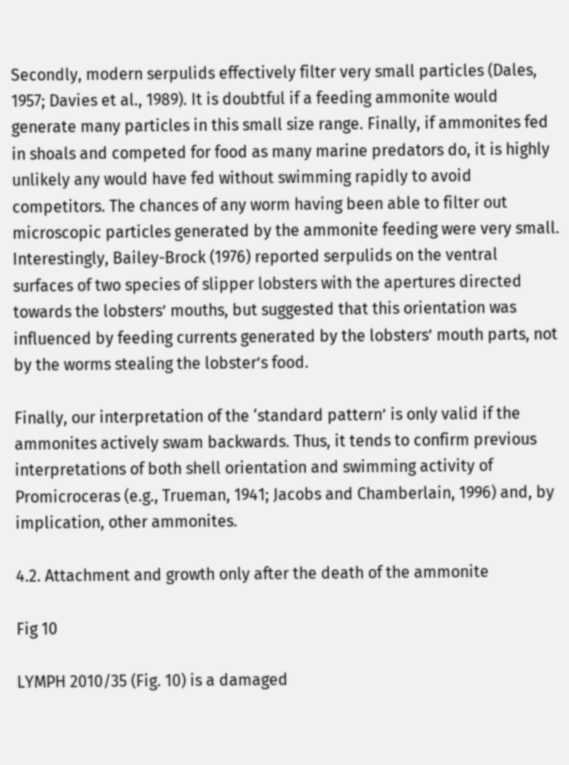Secondly, modern serpulids effectively filter very small particles (Dales, 1957; Davies et al., 1989). It is doubtful if a feeding ammonite would generate many particles in this small size range. Finally, if ammonites fed in shoals and competed for food as many marine predators do, it is highly unlikely any would have fed without swimming rapidly to avoid competitors. The chances of any worm having been able to filter out microscopic particles generated by the ammonite feeding were very small. Interestingly, Bailey-Brock (1976) reported serpulids on the ventral surfaces of two species of slipper lobsters with the apertures directed towards the lobsters’ mouths, but suggested that this orientation was influenced by feeding currents generated by the lobsters’ mouth parts, not by the worms stealing the lobster’s food.

Finally, our interpretation of the ‘standard pattern’ is only valid if the ammonites actively swam backwards. Thus, it tends to confirm previous interpretations of both shell orientation and swimming activity of Promicroceras (e.g., Trueman, 1941; Jacobs and Chamberlain, 1996) and, by implication, other ammonites.

4.2. Attachment and growth only after the death of the ammonite

Fig 10

LYMPH 2010/35 (Fig. 10) is a damaged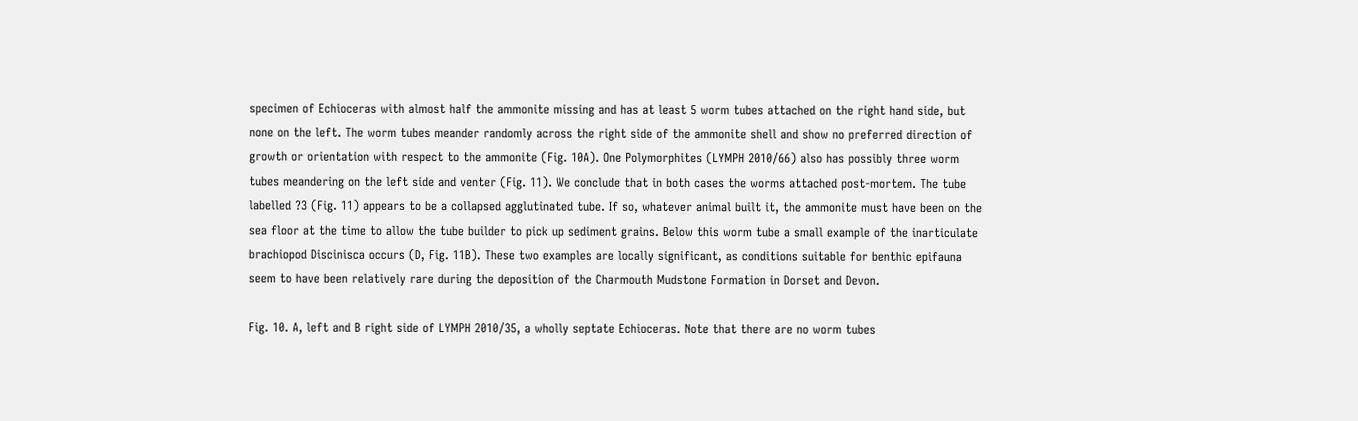specimen of Echioceras with almost half the ammonite missing and has at least 5 worm tubes attached on the right hand side, but none on the left. The worm tubes meander randomly across the right side of the ammonite shell and show no preferred direction of growth or orientation with respect to the ammonite (Fig. 10A). One Polymorphites (LYMPH 2010/66) also has possibly three worm tubes meandering on the left side and venter (Fig. 11). We conclude that in both cases the worms attached post-mortem. The tube labelled ?3 (Fig. 11) appears to be a collapsed agglutinated tube. If so, whatever animal built it, the ammonite must have been on the sea floor at the time to allow the tube builder to pick up sediment grains. Below this worm tube a small example of the inarticulate brachiopod Discinisca occurs (D, Fig. 11B). These two examples are locally significant, as conditions suitable for benthic epifauna seem to have been relatively rare during the deposition of the Charmouth Mudstone Formation in Dorset and Devon.

Fig. 10. A, left and B right side of LYMPH 2010/35, a wholly septate Echioceras. Note that there are no worm tubes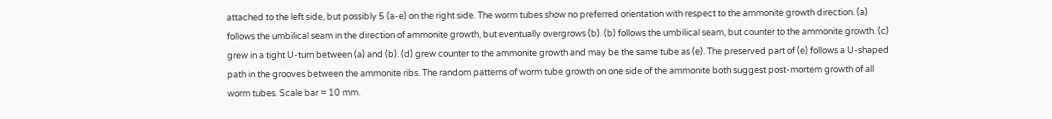attached to the left side, but possibly 5 (a-e) on the right side. The worm tubes show no preferred orientation with respect to the ammonite growth direction. (a) follows the umbilical seam in the direction of ammonite growth, but eventually overgrows (b). (b) follows the umbilical seam, but counter to the ammonite growth. (c) grew in a tight U-turn between (a) and (b). (d) grew counter to the ammonite growth and may be the same tube as (e). The preserved part of (e) follows a U-shaped path in the grooves between the ammonite ribs. The random patterns of worm tube growth on one side of the ammonite both suggest post-mortem growth of all worm tubes. Scale bar = 10 mm.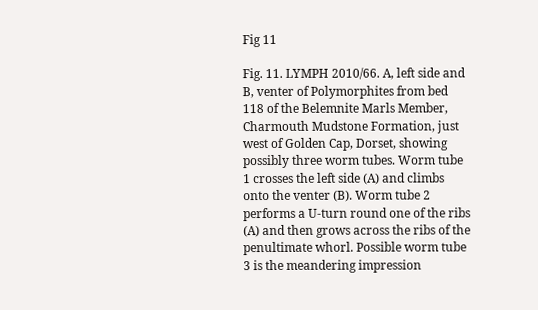Fig 11

Fig. 11. LYMPH 2010/66. A, left side and B, venter of Polymorphites from bed 118 of the Belemnite Marls Member, Charmouth Mudstone Formation, just west of Golden Cap, Dorset, showing possibly three worm tubes. Worm tube 1 crosses the left side (A) and climbs onto the venter (B). Worm tube 2 performs a U-turn round one of the ribs (A) and then grows across the ribs of the penultimate whorl. Possible worm tube 3 is the meandering impression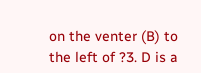on the venter (B) to the left of ?3. D is a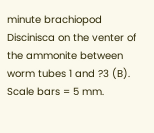minute brachiopod Discinisca on the venter of the ammonite between worm tubes 1 and ?3 (B). Scale bars = 5 mm.